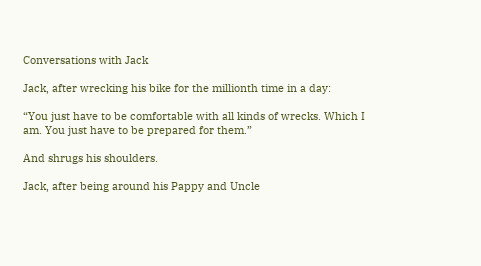Conversations with Jack

Jack, after wrecking his bike for the millionth time in a day:

“You just have to be comfortable with all kinds of wrecks. Which I am. You just have to be prepared for them.”

And shrugs his shoulders.

Jack, after being around his Pappy and Uncle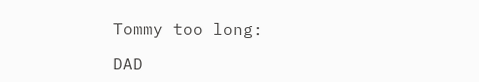Tommy too long:

DAD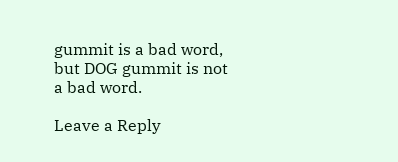gummit is a bad word, but DOG gummit is not a bad word.

Leave a Reply